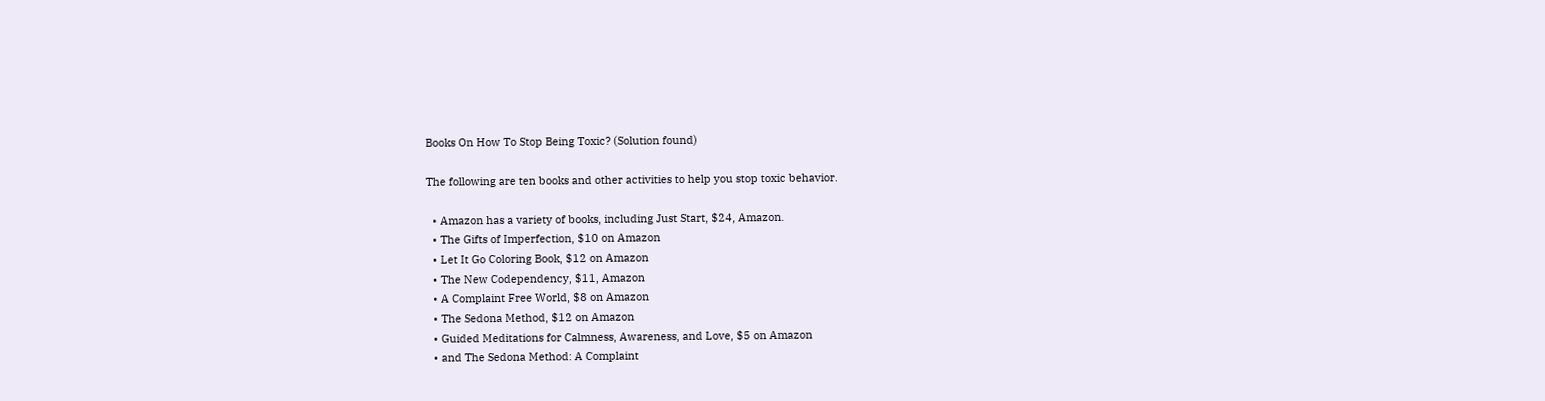Books On How To Stop Being Toxic? (Solution found)

The following are ten books and other activities to help you stop toxic behavior.

  • Amazon has a variety of books, including Just Start, $24, Amazon.
  • The Gifts of Imperfection, $10 on Amazon
  • Let It Go Coloring Book, $12 on Amazon
  • The New Codependency, $11, Amazon
  • A Complaint Free World, $8 on Amazon
  • The Sedona Method, $12 on Amazon
  • Guided Meditations for Calmness, Awareness, and Love, $5 on Amazon
  • and The Sedona Method: A Complaint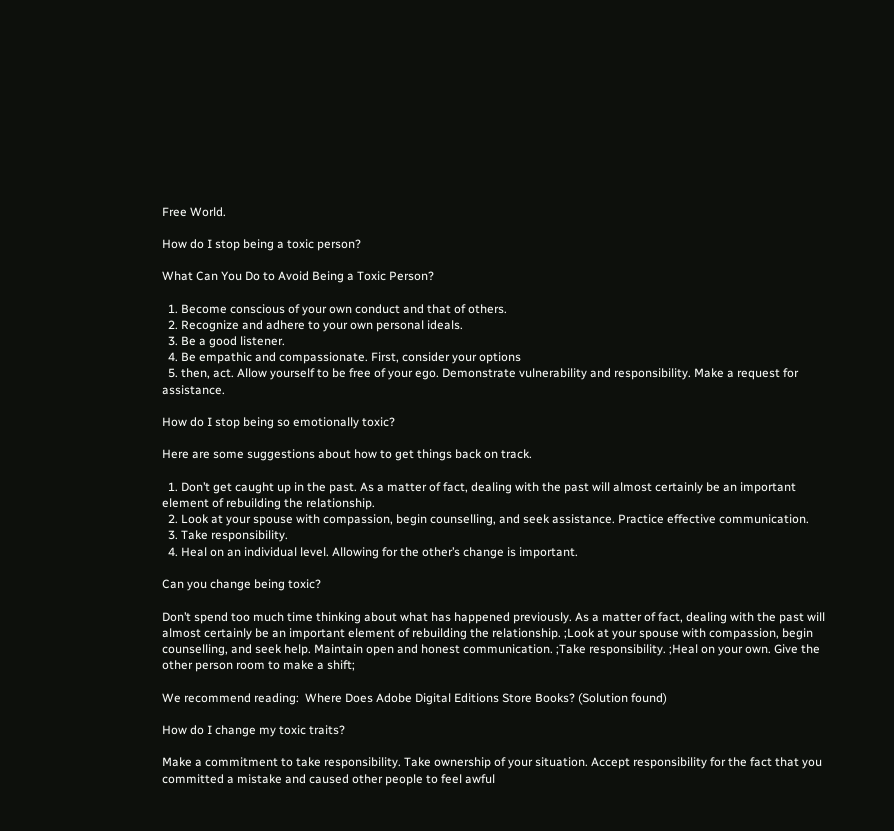Free World.

How do I stop being a toxic person?

What Can You Do to Avoid Being a Toxic Person?

  1. Become conscious of your own conduct and that of others.
  2. Recognize and adhere to your own personal ideals.
  3. Be a good listener.
  4. Be empathic and compassionate. First, consider your options
  5. then, act. Allow yourself to be free of your ego. Demonstrate vulnerability and responsibility. Make a request for assistance.

How do I stop being so emotionally toxic?

Here are some suggestions about how to get things back on track.

  1. Don’t get caught up in the past. As a matter of fact, dealing with the past will almost certainly be an important element of rebuilding the relationship.
  2. Look at your spouse with compassion, begin counselling, and seek assistance. Practice effective communication.
  3. Take responsibility.
  4. Heal on an individual level. Allowing for the other’s change is important.

Can you change being toxic?

Don’t spend too much time thinking about what has happened previously. As a matter of fact, dealing with the past will almost certainly be an important element of rebuilding the relationship. ;Look at your spouse with compassion, begin counselling, and seek help. Maintain open and honest communication. ;Take responsibility. ;Heal on your own. Give the other person room to make a shift;

We recommend reading:  Where Does Adobe Digital Editions Store Books? (Solution found)

How do I change my toxic traits?

Make a commitment to take responsibility. Take ownership of your situation. Accept responsibility for the fact that you committed a mistake and caused other people to feel awful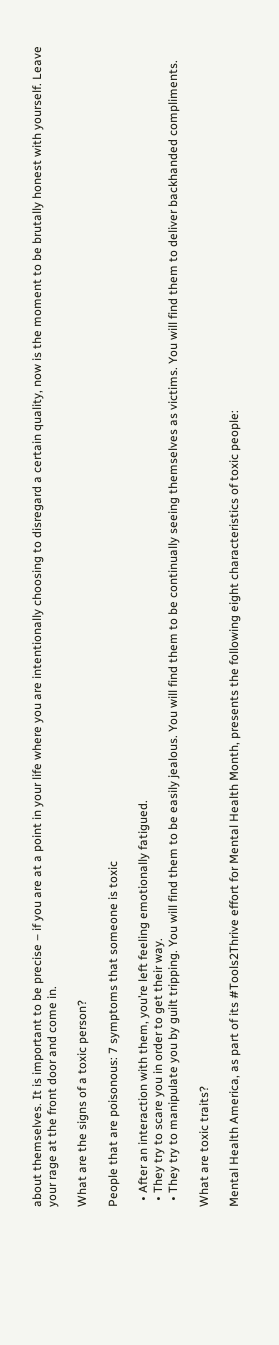about themselves. It is important to be precise – if you are at a point in your life where you are intentionally choosing to disregard a certain quality, now is the moment to be brutally honest with yourself. Leave your rage at the front door and come in.

What are the signs of a toxic person?

People that are poisonous: 7 symptoms that someone is toxic

  • After an interaction with them, you’re left feeling emotionally fatigued.
  • They try to scare you in order to get their way.
  • They try to manipulate you by guilt tripping. You will find them to be easily jealous. You will find them to be continually seeing themselves as victims. You will find them to deliver backhanded compliments.

What are toxic traits?

Mental Health America, as part of its #Tools2Thrive effort for Mental Health Month, presents the following eight characteristics of toxic people: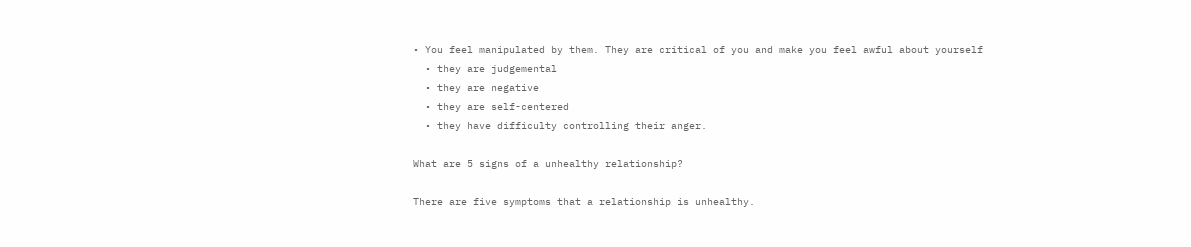• You feel manipulated by them. They are critical of you and make you feel awful about yourself
  • they are judgemental
  • they are negative
  • they are self-centered
  • they have difficulty controlling their anger.

What are 5 signs of a unhealthy relationship?

There are five symptoms that a relationship is unhealthy.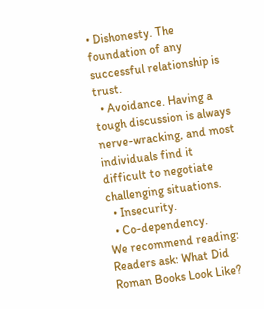• Dishonesty. The foundation of any successful relationship is trust.
  • Avoidance. Having a tough discussion is always nerve-wracking, and most individuals find it difficult to negotiate challenging situations.
  • Insecurity.
  • Co-dependency.
We recommend reading:  Readers ask: What Did Roman Books Look Like?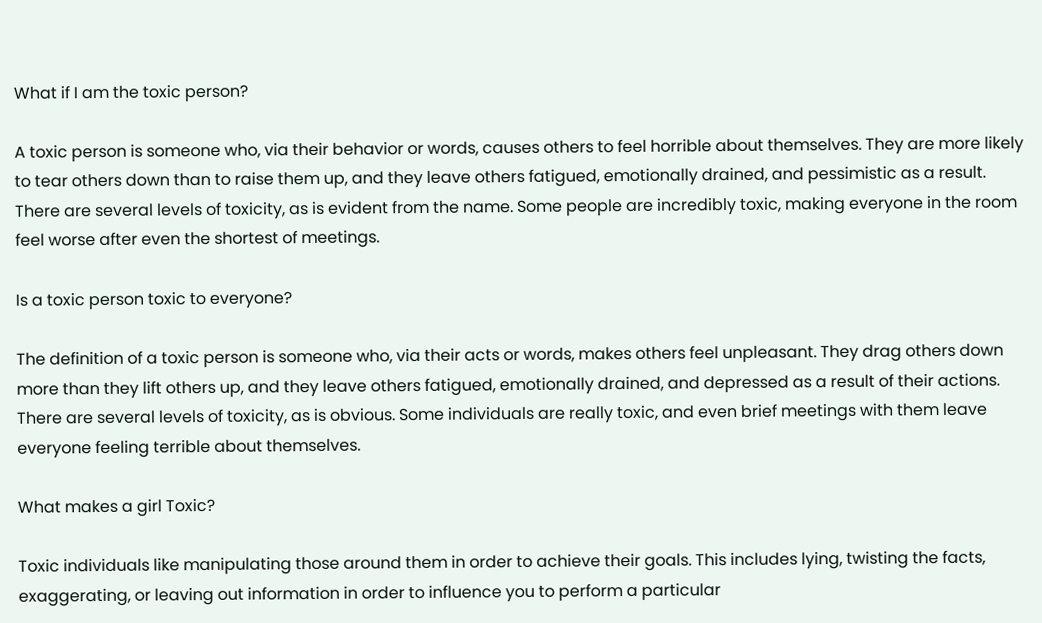What if I am the toxic person?

A toxic person is someone who, via their behavior or words, causes others to feel horrible about themselves. They are more likely to tear others down than to raise them up, and they leave others fatigued, emotionally drained, and pessimistic as a result. There are several levels of toxicity, as is evident from the name. Some people are incredibly toxic, making everyone in the room feel worse after even the shortest of meetings.

Is a toxic person toxic to everyone?

The definition of a toxic person is someone who, via their acts or words, makes others feel unpleasant. They drag others down more than they lift others up, and they leave others fatigued, emotionally drained, and depressed as a result of their actions. There are several levels of toxicity, as is obvious. Some individuals are really toxic, and even brief meetings with them leave everyone feeling terrible about themselves.

What makes a girl Toxic?

Toxic individuals like manipulating those around them in order to achieve their goals. This includes lying, twisting the facts, exaggerating, or leaving out information in order to influence you to perform a particular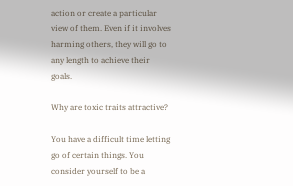action or create a particular view of them. Even if it involves harming others, they will go to any length to achieve their goals.

Why are toxic traits attractive?

You have a difficult time letting go of certain things. You consider yourself to be a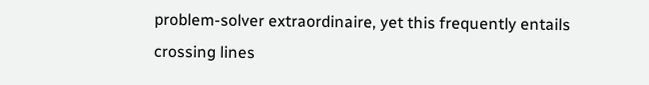problem-solver extraordinaire, yet this frequently entails crossing lines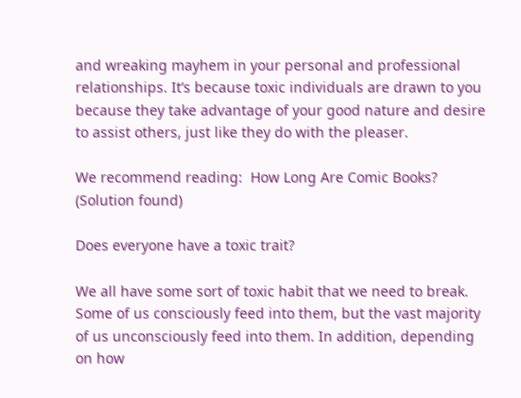and wreaking mayhem in your personal and professional relationships. It’s because toxic individuals are drawn to you because they take advantage of your good nature and desire to assist others, just like they do with the pleaser.

We recommend reading:  How Long Are Comic Books? (Solution found)

Does everyone have a toxic trait?

We all have some sort of toxic habit that we need to break. Some of us consciously feed into them, but the vast majority of us unconsciously feed into them. In addition, depending on how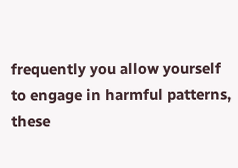frequently you allow yourself to engage in harmful patterns, these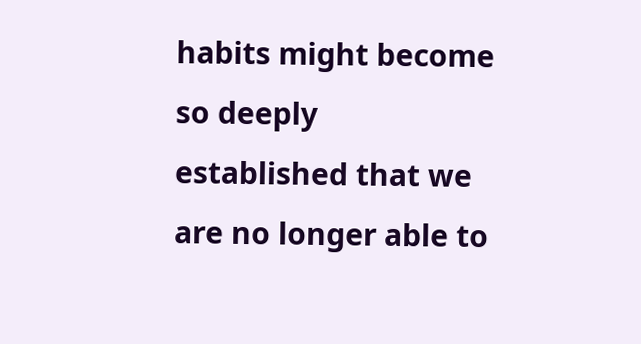habits might become so deeply established that we are no longer able to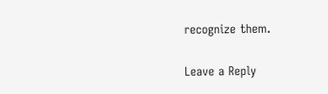recognize them.

Leave a Reply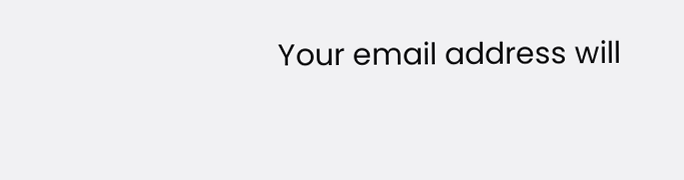Your email address will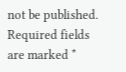not be published. Required fields are marked *